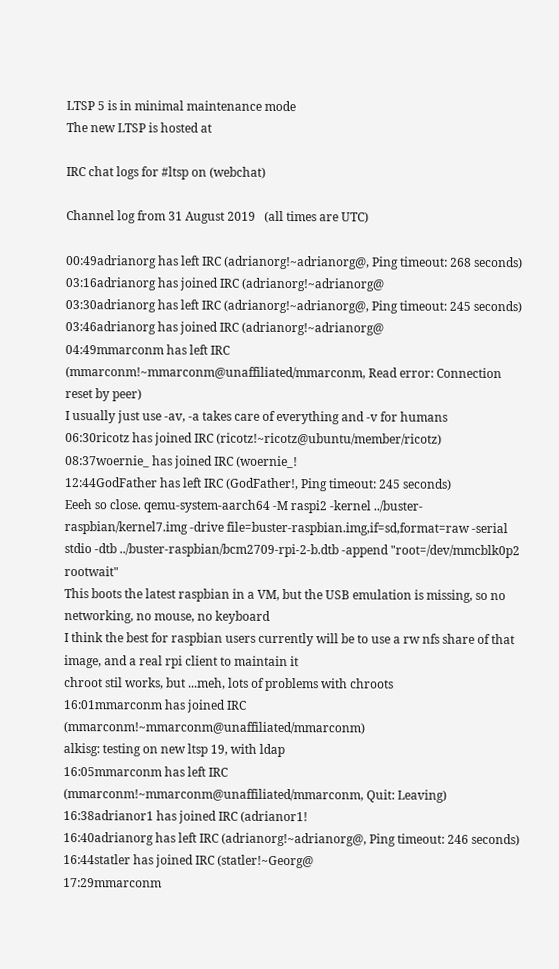LTSP 5 is in minimal maintenance mode
The new LTSP is hosted at

IRC chat logs for #ltsp on (webchat)

Channel log from 31 August 2019   (all times are UTC)

00:49adrianorg has left IRC (adrianorg!~adrianorg@, Ping timeout: 268 seconds)
03:16adrianorg has joined IRC (adrianorg!~adrianorg@
03:30adrianorg has left IRC (adrianorg!~adrianorg@, Ping timeout: 245 seconds)
03:46adrianorg has joined IRC (adrianorg!~adrianorg@
04:49mmarconm has left IRC (mmarconm!~mmarconm@unaffiliated/mmarconm, Read error: Connection reset by peer)
I usually just use -av, -a takes care of everything and -v for humans
06:30ricotz has joined IRC (ricotz!~ricotz@ubuntu/member/ricotz)
08:37woernie_ has joined IRC (woernie_!
12:44GodFather has left IRC (GodFather!, Ping timeout: 245 seconds)
Eeeh so close. qemu-system-aarch64 -M raspi2 -kernel ../buster-raspbian/kernel7.img -drive file=buster-raspbian.img,if=sd,format=raw -serial stdio -dtb ../buster-raspbian/bcm2709-rpi-2-b.dtb -append "root=/dev/mmcblk0p2 rootwait"
This boots the latest raspbian in a VM, but the USB emulation is missing, so no networking, no mouse, no keyboard
I think the best for raspbian users currently will be to use a rw nfs share of that image, and a real rpi client to maintain it
chroot stil works, but ...meh, lots of problems with chroots
16:01mmarconm has joined IRC (mmarconm!~mmarconm@unaffiliated/mmarconm)
alkisg: testing on new ltsp 19, with ldap
16:05mmarconm has left IRC (mmarconm!~mmarconm@unaffiliated/mmarconm, Quit: Leaving)
16:38adrianor1 has joined IRC (adrianor1!
16:40adrianorg has left IRC (adrianorg!~adrianorg@, Ping timeout: 246 seconds)
16:44statler has joined IRC (statler!~Georg@
17:29mmarconm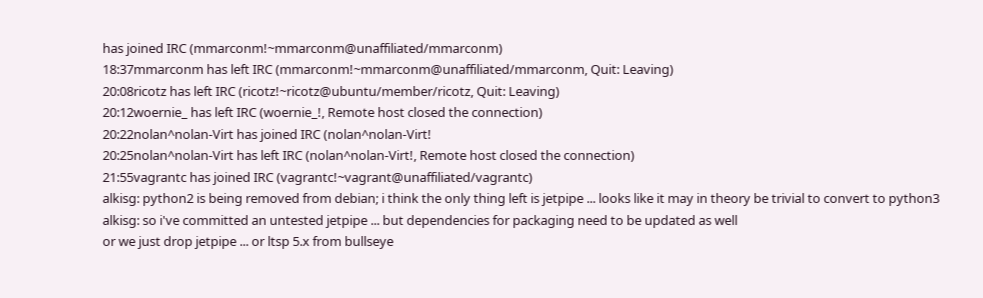has joined IRC (mmarconm!~mmarconm@unaffiliated/mmarconm)
18:37mmarconm has left IRC (mmarconm!~mmarconm@unaffiliated/mmarconm, Quit: Leaving)
20:08ricotz has left IRC (ricotz!~ricotz@ubuntu/member/ricotz, Quit: Leaving)
20:12woernie_ has left IRC (woernie_!, Remote host closed the connection)
20:22nolan^nolan-Virt has joined IRC (nolan^nolan-Virt!
20:25nolan^nolan-Virt has left IRC (nolan^nolan-Virt!, Remote host closed the connection)
21:55vagrantc has joined IRC (vagrantc!~vagrant@unaffiliated/vagrantc)
alkisg: python2 is being removed from debian; i think the only thing left is jetpipe ... looks like it may in theory be trivial to convert to python3
alkisg: so i've committed an untested jetpipe ... but dependencies for packaging need to be updated as well
or we just drop jetpipe ... or ltsp 5.x from bullseye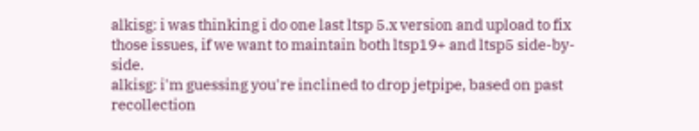alkisg: i was thinking i do one last ltsp 5.x version and upload to fix those issues, if we want to maintain both ltsp19+ and ltsp5 side-by-side.
alkisg: i'm guessing you're inclined to drop jetpipe, based on past recollection